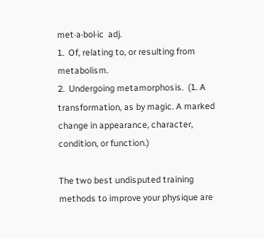met·a·bol·ic  adj.
1.  Of, relating to, or resulting from metabolism.
2.  Undergoing metamorphosis.  (1. A transformation, as by magic. A marked change in appearance, character, condition, or function.)

The two best undisputed training methods to improve your physique are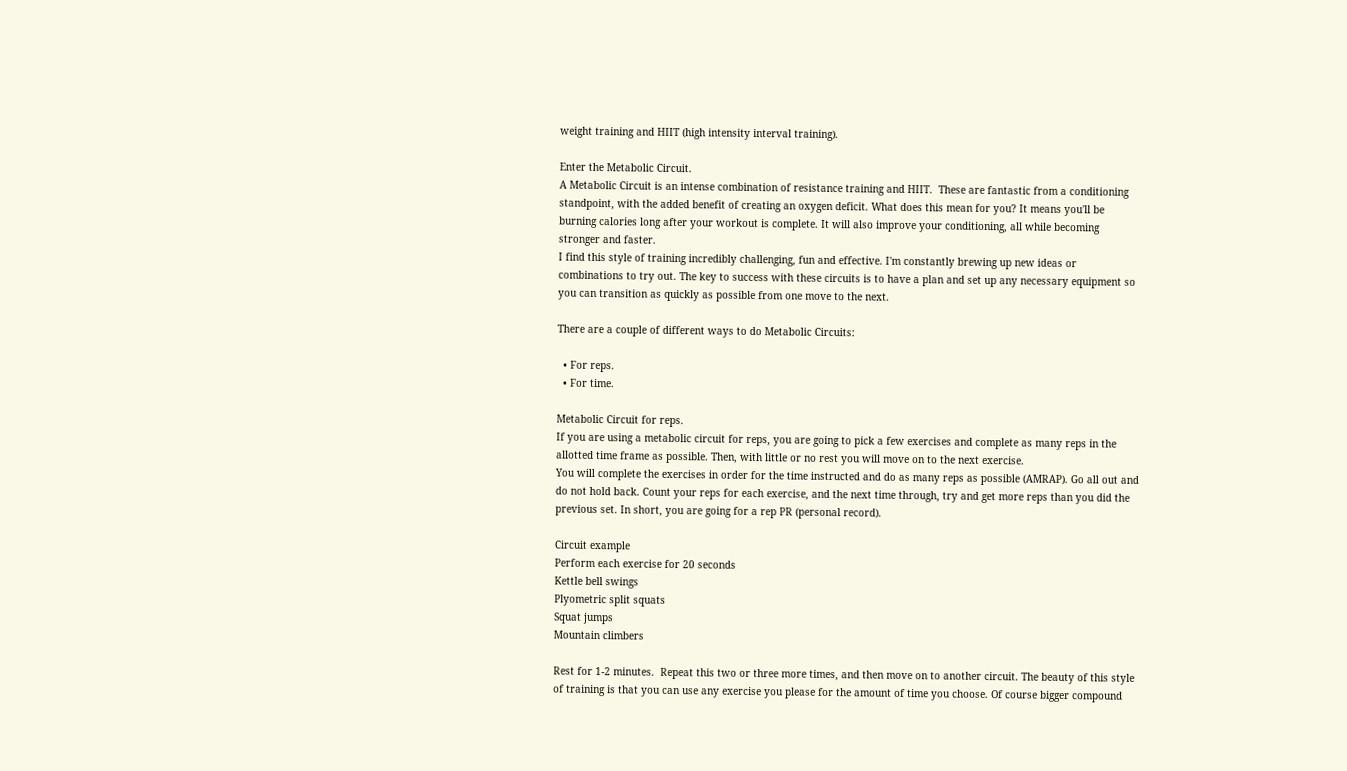weight training and HIIT (high intensity interval training).

Enter the Metabolic Circuit.
A Metabolic Circuit is an intense combination of resistance training and HIIT.  These are fantastic from a conditioning standpoint, with the added benefit of creating an oxygen deficit. What does this mean for you? It means you'll be burning calories long after your workout is complete. It will also improve your conditioning, all while becoming stronger and faster.
I find this style of training incredibly challenging, fun and effective. I'm constantly brewing up new ideas or combinations to try out. The key to success with these circuits is to have a plan and set up any necessary equipment so you can transition as quickly as possible from one move to the next.

There are a couple of different ways to do Metabolic Circuits:

  • For reps.
  • For time.

Metabolic Circuit for reps.
If you are using a metabolic circuit for reps, you are going to pick a few exercises and complete as many reps in the allotted time frame as possible. Then, with little or no rest you will move on to the next exercise.
You will complete the exercises in order for the time instructed and do as many reps as possible (AMRAP). Go all out and do not hold back. Count your reps for each exercise, and the next time through, try and get more reps than you did the previous set. In short, you are going for a rep PR (personal record).

Circuit example
Perform each exercise for 20 seconds
Kettle bell swings
Plyometric split squats
Squat jumps
Mountain climbers

Rest for 1-2 minutes.  Repeat this two or three more times, and then move on to another circuit. The beauty of this style of training is that you can use any exercise you please for the amount of time you choose. Of course bigger compound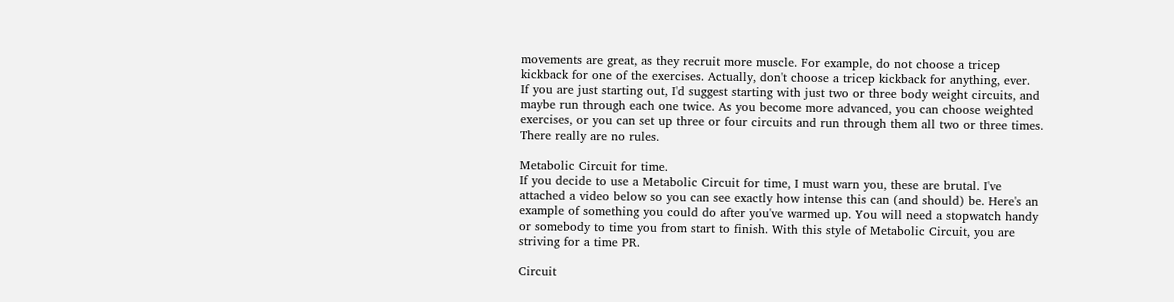movements are great, as they recruit more muscle. For example, do not choose a tricep kickback for one of the exercises. Actually, don't choose a tricep kickback for anything, ever.
If you are just starting out, I'd suggest starting with just two or three body weight circuits, and maybe run through each one twice. As you become more advanced, you can choose weighted exercises, or you can set up three or four circuits and run through them all two or three times. There really are no rules.

Metabolic Circuit for time.
If you decide to use a Metabolic Circuit for time, I must warn you, these are brutal. I've attached a video below so you can see exactly how intense this can (and should) be. Here's an example of something you could do after you've warmed up. You will need a stopwatch handy or somebody to time you from start to finish. With this style of Metabolic Circuit, you are striving for a time PR.

Circuit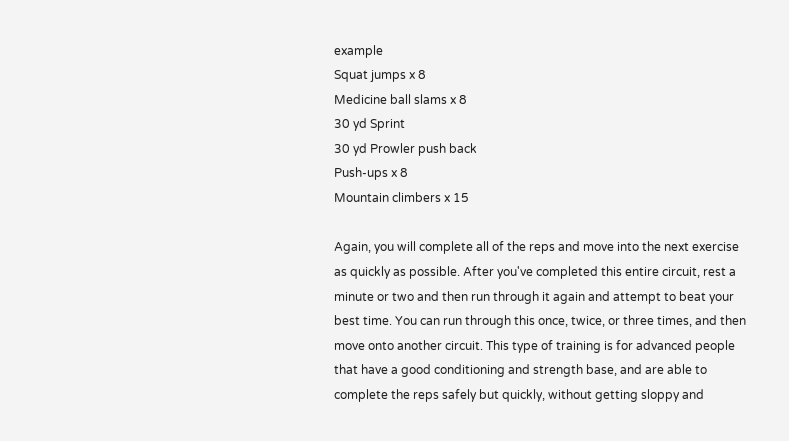example
Squat jumps x 8
Medicine ball slams x 8
30 yd Sprint
30 yd Prowler push back
Push-ups x 8
Mountain climbers x 15

Again, you will complete all of the reps and move into the next exercise as quickly as possible. After you've completed this entire circuit, rest a minute or two and then run through it again and attempt to beat your best time. You can run through this once, twice, or three times, and then move onto another circuit. This type of training is for advanced people that have a good conditioning and strength base, and are able to complete the reps safely but quickly, without getting sloppy and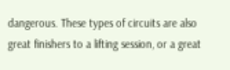dangerous. These types of circuits are also great finishers to a lifting session, or a great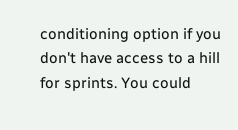conditioning option if you don't have access to a hill for sprints. You could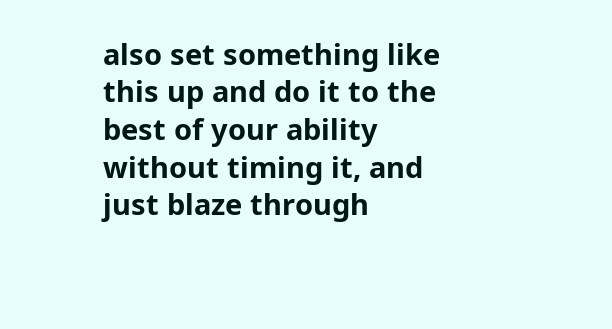also set something like this up and do it to the best of your ability without timing it, and just blaze through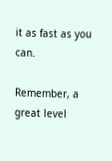it as fast as you can.

Remember, a great level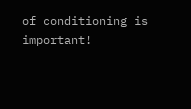of conditioning is important!